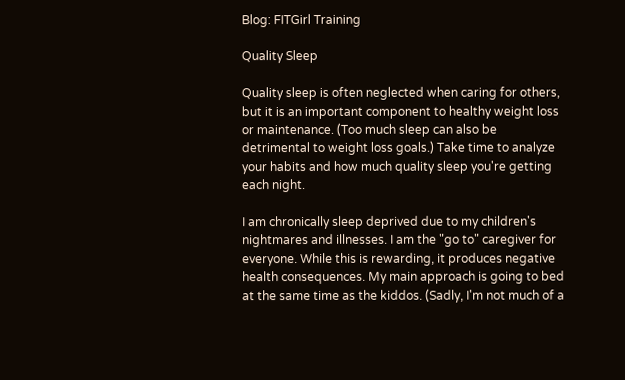Blog: FITGirl Training

Quality Sleep

Quality sleep is often neglected when caring for others, but it is an important component to healthy weight loss or maintenance. (Too much sleep can also be detrimental to weight loss goals.) Take time to analyze your habits and how much quality sleep you're getting each night.

I am chronically sleep deprived due to my children's nightmares and illnesses. I am the "go to" caregiver for everyone. While this is rewarding, it produces negative health consequences. My main approach is going to bed at the same time as the kiddos. (Sadly, I'm not much of a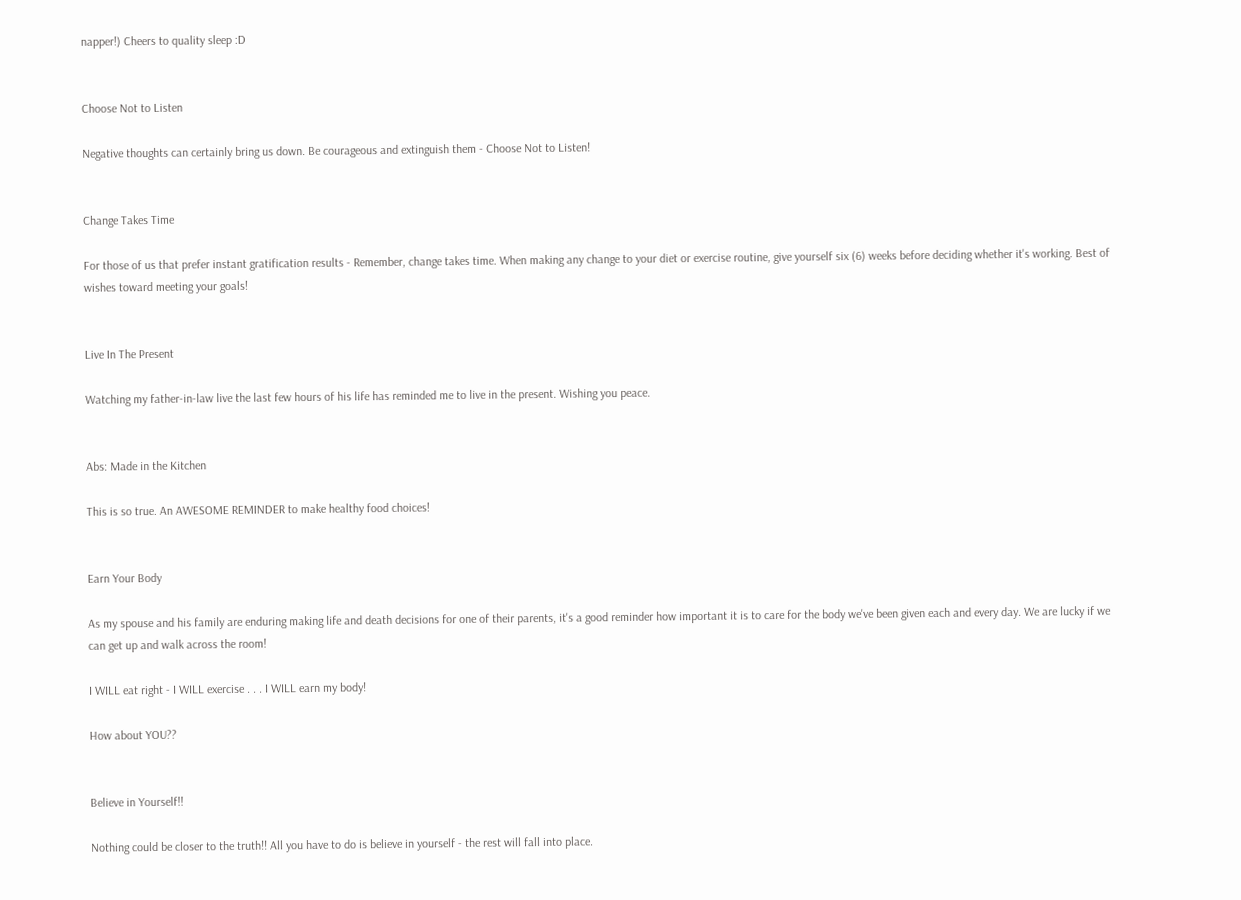napper!) Cheers to quality sleep :D


Choose Not to Listen

Negative thoughts can certainly bring us down. Be courageous and extinguish them - Choose Not to Listen!


Change Takes Time

For those of us that prefer instant gratification results - Remember, change takes time. When making any change to your diet or exercise routine, give yourself six (6) weeks before deciding whether it's working. Best of wishes toward meeting your goals!


Live In The Present

Watching my father-in-law live the last few hours of his life has reminded me to live in the present. Wishing you peace.


Abs: Made in the Kitchen

This is so true. An AWESOME REMINDER to make healthy food choices!


Earn Your Body

As my spouse and his family are enduring making life and death decisions for one of their parents, it's a good reminder how important it is to care for the body we've been given each and every day. We are lucky if we can get up and walk across the room!

I WILL eat right - I WILL exercise . . . I WILL earn my body!

How about YOU??


Believe in Yourself!!

Nothing could be closer to the truth!! All you have to do is believe in yourself - the rest will fall into place.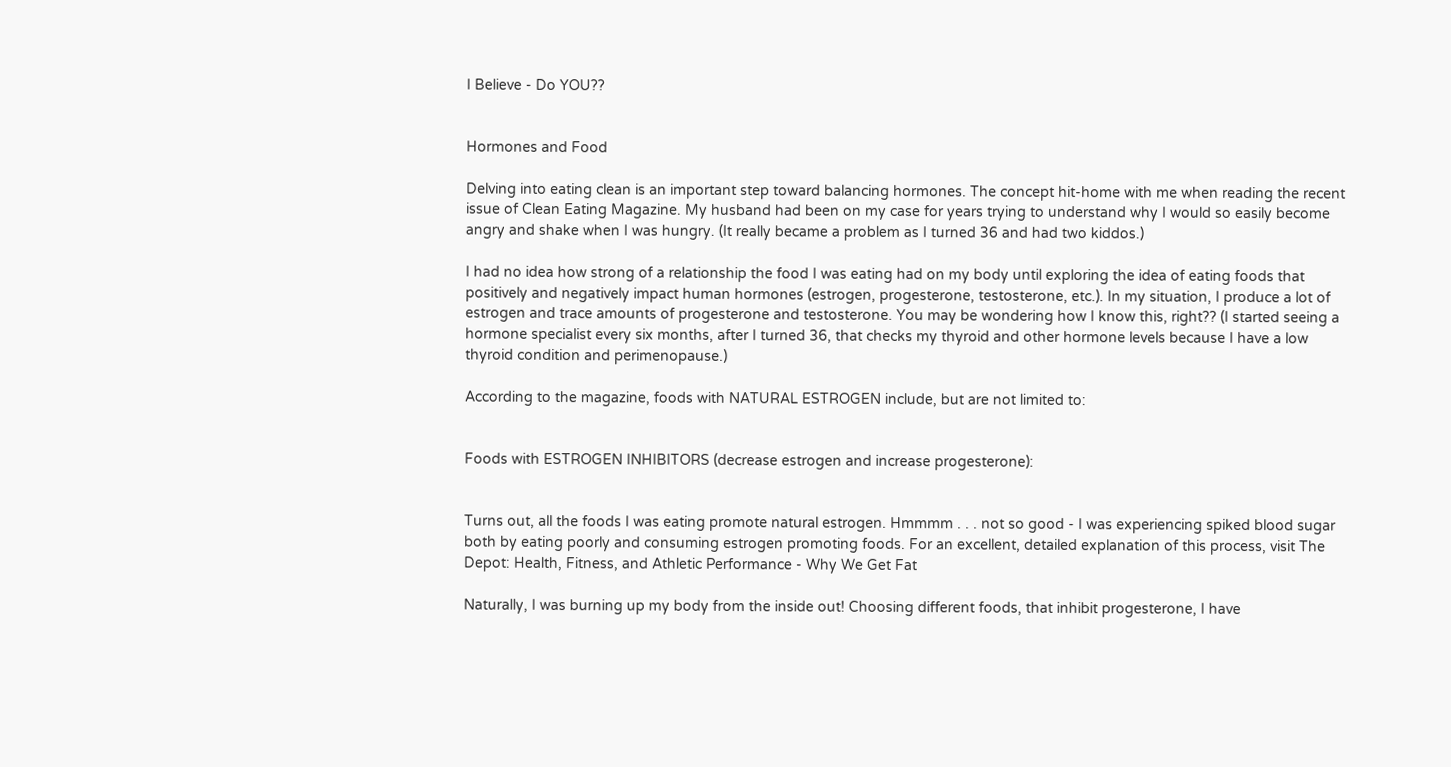I Believe - Do YOU??


Hormones and Food

Delving into eating clean is an important step toward balancing hormones. The concept hit-home with me when reading the recent issue of Clean Eating Magazine. My husband had been on my case for years trying to understand why I would so easily become angry and shake when I was hungry. (It really became a problem as I turned 36 and had two kiddos.)

I had no idea how strong of a relationship the food I was eating had on my body until exploring the idea of eating foods that positively and negatively impact human hormones (estrogen, progesterone, testosterone, etc.). In my situation, I produce a lot of estrogen and trace amounts of progesterone and testosterone. You may be wondering how I know this, right?? (I started seeing a hormone specialist every six months, after I turned 36, that checks my thyroid and other hormone levels because I have a low thyroid condition and perimenopause.)

According to the magazine, foods with NATURAL ESTROGEN include, but are not limited to:


Foods with ESTROGEN INHIBITORS (decrease estrogen and increase progesterone):


Turns out, all the foods I was eating promote natural estrogen. Hmmmm . . . not so good - I was experiencing spiked blood sugar both by eating poorly and consuming estrogen promoting foods. For an excellent, detailed explanation of this process, visit The Depot: Health, Fitness, and Athletic Performance - Why We Get Fat

Naturally, I was burning up my body from the inside out! Choosing different foods, that inhibit progesterone, I have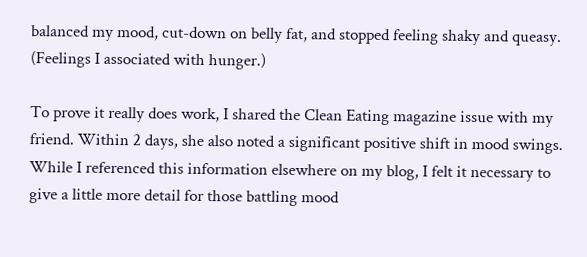balanced my mood, cut-down on belly fat, and stopped feeling shaky and queasy. (Feelings I associated with hunger.)

To prove it really does work, I shared the Clean Eating magazine issue with my friend. Within 2 days, she also noted a significant positive shift in mood swings. While I referenced this information elsewhere on my blog, I felt it necessary to give a little more detail for those battling mood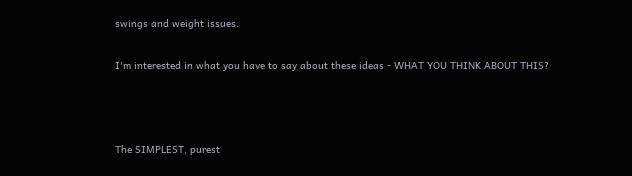swings and weight issues.

I'm interested in what you have to say about these ideas - WHAT YOU THINK ABOUT THIS?



The SIMPLEST, purest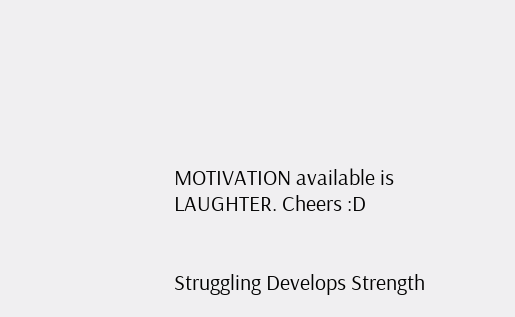MOTIVATION available is LAUGHTER. Cheers :D


Struggling Develops Strength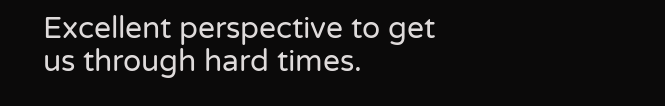Excellent perspective to get us through hard times.